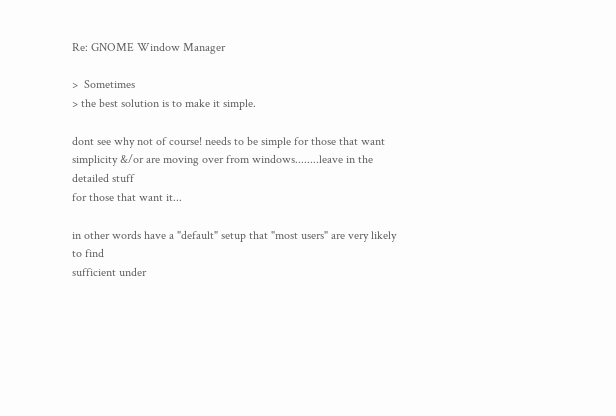Re: GNOME Window Manager

>  Sometimes
> the best solution is to make it simple.

dont see why not of course! needs to be simple for those that want
simplicity &/or are moving over from windows........leave in the detailed stuff
for those that want it...

in other words have a "default" setup that "most users" are very likely to find
sufficient under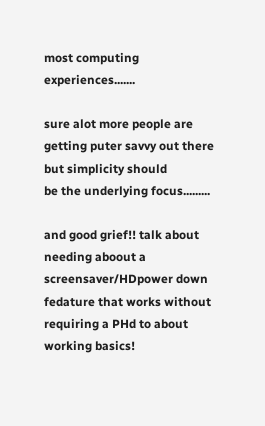most computing experiences.......

sure alot more people are getting puter savvy out there but simplicity should
be the underlying focus.........

and good grief!! talk about needing aboout a
screensaver/HDpower down fedature that works without requiring a PHd to about working basics!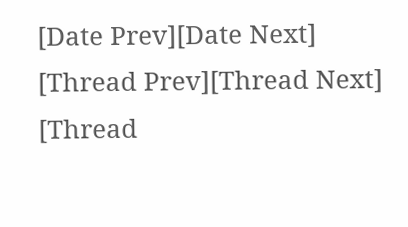[Date Prev][Date Next]   [Thread Prev][Thread Next]   [Thread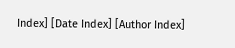Index] [Date Index] [Author Index]